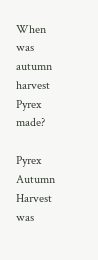When was autumn harvest Pyrex made?

Pyrex Autumn Harvest was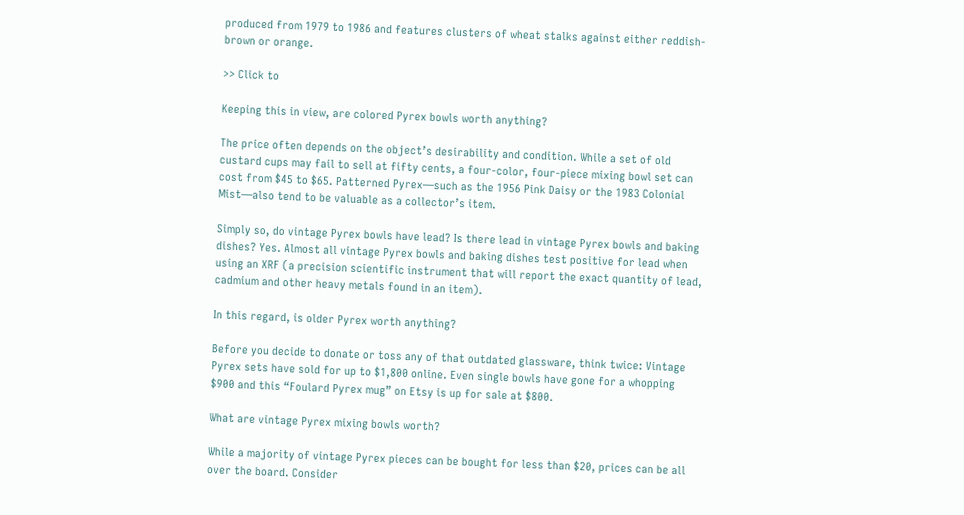produced from 1979 to 1986 and features clusters of wheat stalks against either reddish-brown or orange.

>> Click to

Keeping this in view, are colored Pyrex bowls worth anything?

The price often depends on the object’s desirability and condition. While a set of old custard cups may fail to sell at fifty cents, a four-color, four-piece mixing bowl set can cost from $45 to $65. Patterned Pyrex—such as the 1956 Pink Daisy or the 1983 Colonial Mist—also tend to be valuable as a collector’s item.

Simply so, do vintage Pyrex bowls have lead? Is there lead in vintage Pyrex bowls and baking dishes? Yes. Almost all vintage Pyrex bowls and baking dishes test positive for lead when using an XRF (a precision scientific instrument that will report the exact quantity of lead, cadmium and other heavy metals found in an item).

In this regard, is older Pyrex worth anything?

Before you decide to donate or toss any of that outdated glassware, think twice: Vintage Pyrex sets have sold for up to $1,800 online. Even single bowls have gone for a whopping $900 and this “Foulard Pyrex mug” on Etsy is up for sale at $800.

What are vintage Pyrex mixing bowls worth?

While a majority of vintage Pyrex pieces can be bought for less than $20, prices can be all over the board. Consider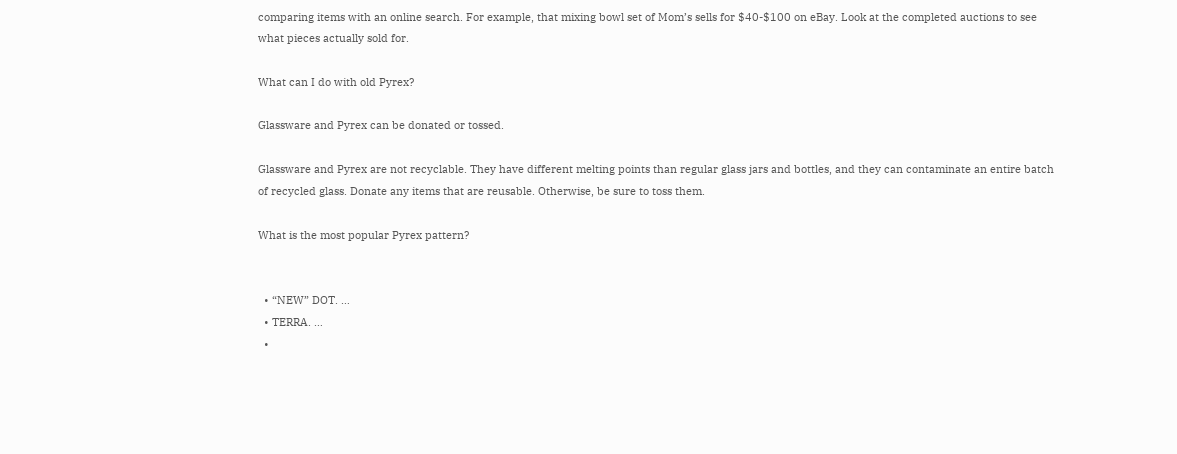comparing items with an online search. For example, that mixing bowl set of Mom’s sells for $40-$100 on eBay. Look at the completed auctions to see what pieces actually sold for.

What can I do with old Pyrex?

Glassware and Pyrex can be donated or tossed.

Glassware and Pyrex are not recyclable. They have different melting points than regular glass jars and bottles, and they can contaminate an entire batch of recycled glass. Donate any items that are reusable. Otherwise, be sure to toss them.

What is the most popular Pyrex pattern?


  • “NEW” DOT. …
  • TERRA. …
  •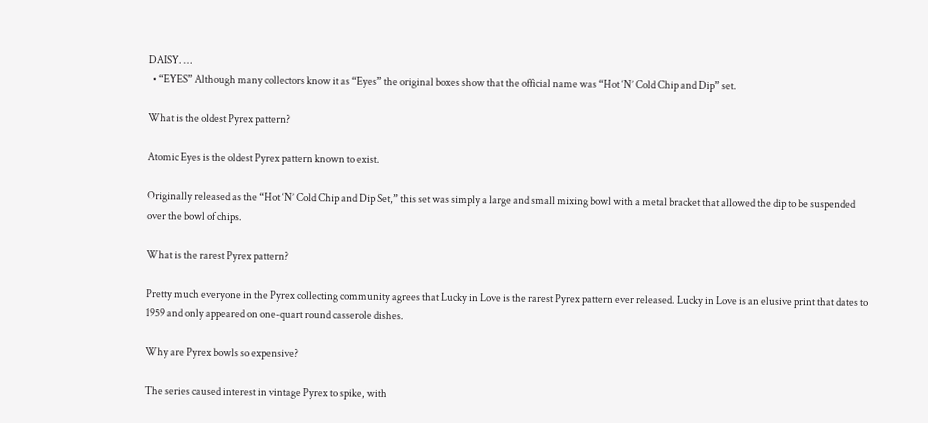DAISY. …
  • “EYES” Although many collectors know it as “Eyes” the original boxes show that the official name was “Hot ‘N’ Cold Chip and Dip” set.

What is the oldest Pyrex pattern?

Atomic Eyes is the oldest Pyrex pattern known to exist.

Originally released as the “Hot ‘N’ Cold Chip and Dip Set,” this set was simply a large and small mixing bowl with a metal bracket that allowed the dip to be suspended over the bowl of chips.

What is the rarest Pyrex pattern?

Pretty much everyone in the Pyrex collecting community agrees that Lucky in Love is the rarest Pyrex pattern ever released. Lucky in Love is an elusive print that dates to 1959 and only appeared on one-quart round casserole dishes.

Why are Pyrex bowls so expensive?

The series caused interest in vintage Pyrex to spike, with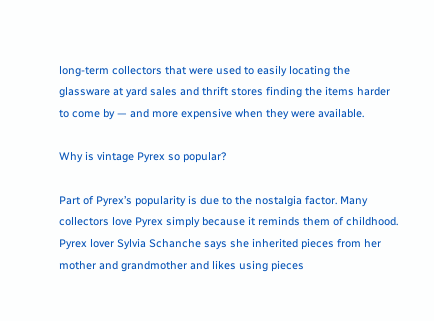long-term collectors that were used to easily locating the glassware at yard sales and thrift stores finding the items harder to come by — and more expensive when they were available.

Why is vintage Pyrex so popular?

Part of Pyrex’s popularity is due to the nostalgia factor. Many collectors love Pyrex simply because it reminds them of childhood. Pyrex lover Sylvia Schanche says she inherited pieces from her mother and grandmother and likes using pieces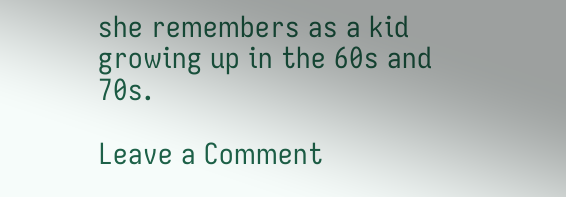she remembers as a kid growing up in the 60s and 70s.

Leave a Comment